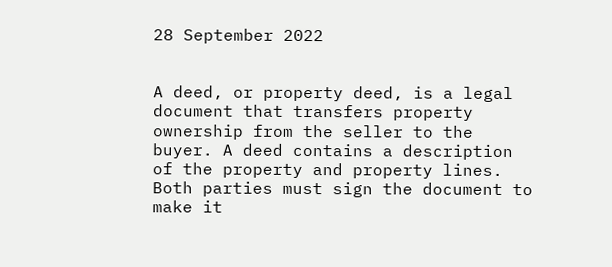28 September 2022


A deed, or property deed, is a legal document that transfers property ownership from the seller to the buyer. A deed contains a description of the property and property lines. Both parties must sign the document to make it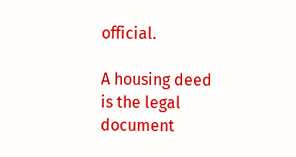official.

A housing deed is the legal document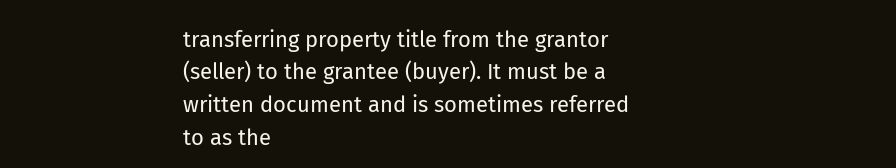transferring property title from the grantor (seller) to the grantee (buyer). It must be a written document and is sometimes referred to as the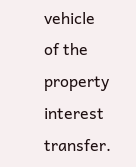vehicle of the property interest transfer.